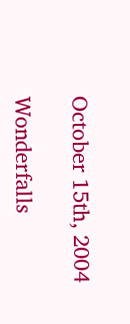October 15th, 2004

Wonderfalls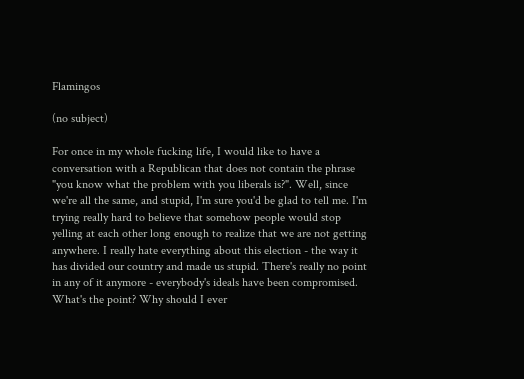Flamingos

(no subject)

For once in my whole fucking life, I would like to have a conversation with a Republican that does not contain the phrase "you know what the problem with you liberals is?". Well, since we're all the same, and stupid, I'm sure you'd be glad to tell me. I'm trying really hard to believe that somehow people would stop yelling at each other long enough to realize that we are not getting anywhere. I really hate everything about this election - the way it has divided our country and made us stupid. There's really no point in any of it anymore - everybody's ideals have been compromised. What's the point? Why should I ever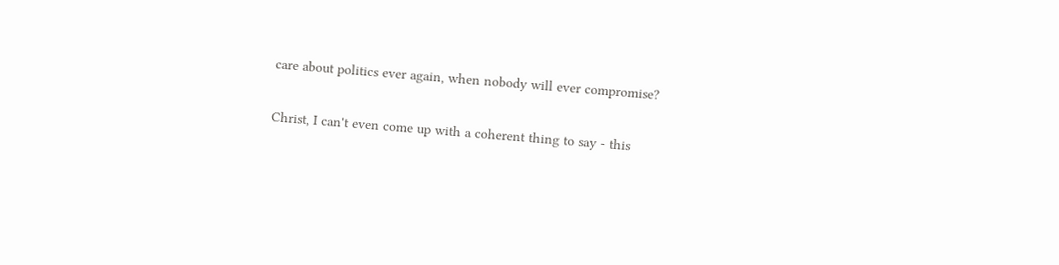care about politics ever again, when nobody will ever compromise?

Christ, I can't even come up with a coherent thing to say - this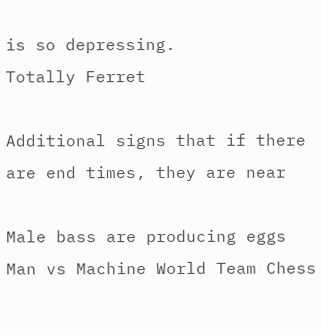is so depressing.
Totally Ferret

Additional signs that if there are end times, they are near

Male bass are producing eggs
Man vs Machine World Team Chess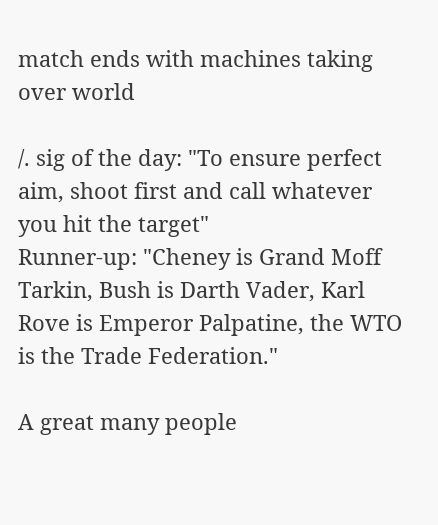match ends with machines taking over world

/. sig of the day: "To ensure perfect aim, shoot first and call whatever you hit the target"
Runner-up: "Cheney is Grand Moff Tarkin, Bush is Darth Vader, Karl Rove is Emperor Palpatine, the WTO is the Trade Federation."

A great many people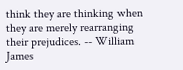think they are thinking when they are merely rearranging their prejudices. -- William James